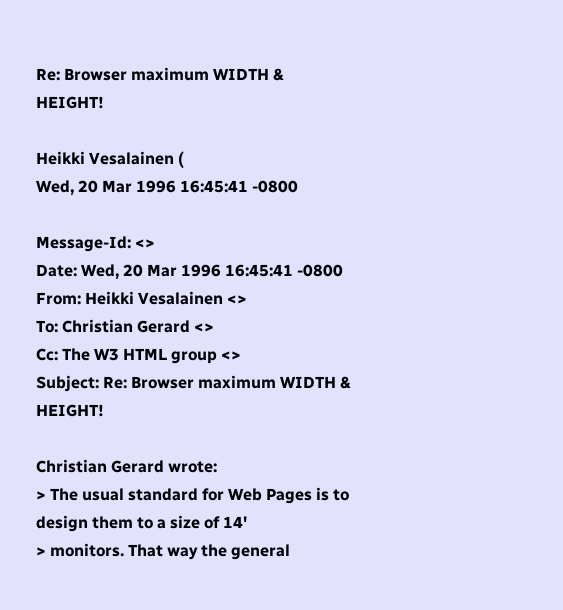Re: Browser maximum WIDTH & HEIGHT!

Heikki Vesalainen (
Wed, 20 Mar 1996 16:45:41 -0800

Message-Id: <>
Date: Wed, 20 Mar 1996 16:45:41 -0800
From: Heikki Vesalainen <>
To: Christian Gerard <>
Cc: The W3 HTML group <>
Subject: Re: Browser maximum WIDTH & HEIGHT!

Christian Gerard wrote:
> The usual standard for Web Pages is to design them to a size of 14'
> monitors. That way the general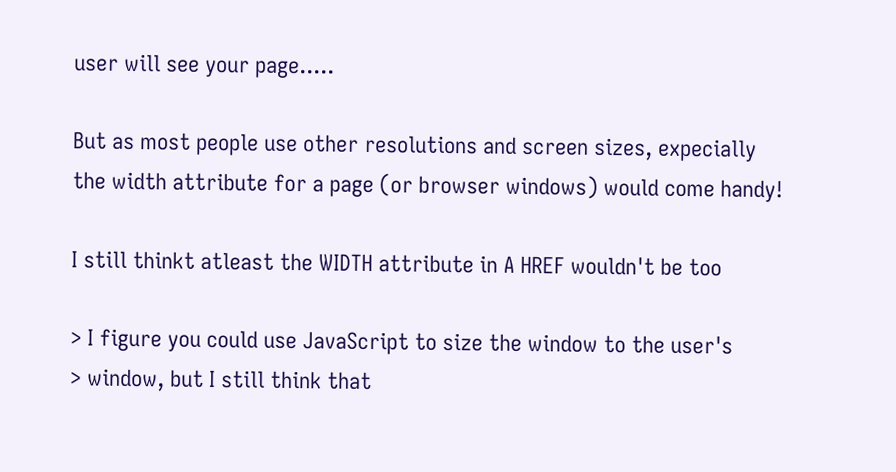user will see your page.....

But as most people use other resolutions and screen sizes, expecially
the width attribute for a page (or browser windows) would come handy!

I still thinkt atleast the WIDTH attribute in A HREF wouldn't be too

> I figure you could use JavaScript to size the window to the user's
> window, but I still think that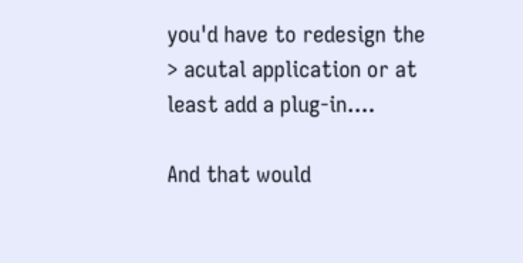you'd have to redesign the
> acutal application or at least add a plug-in....

And that would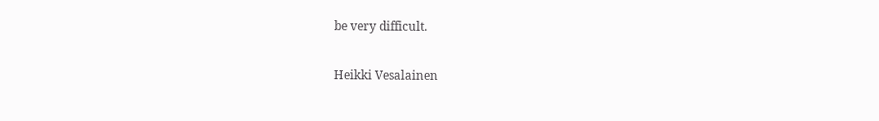be very difficult.

Heikki Vesalainen